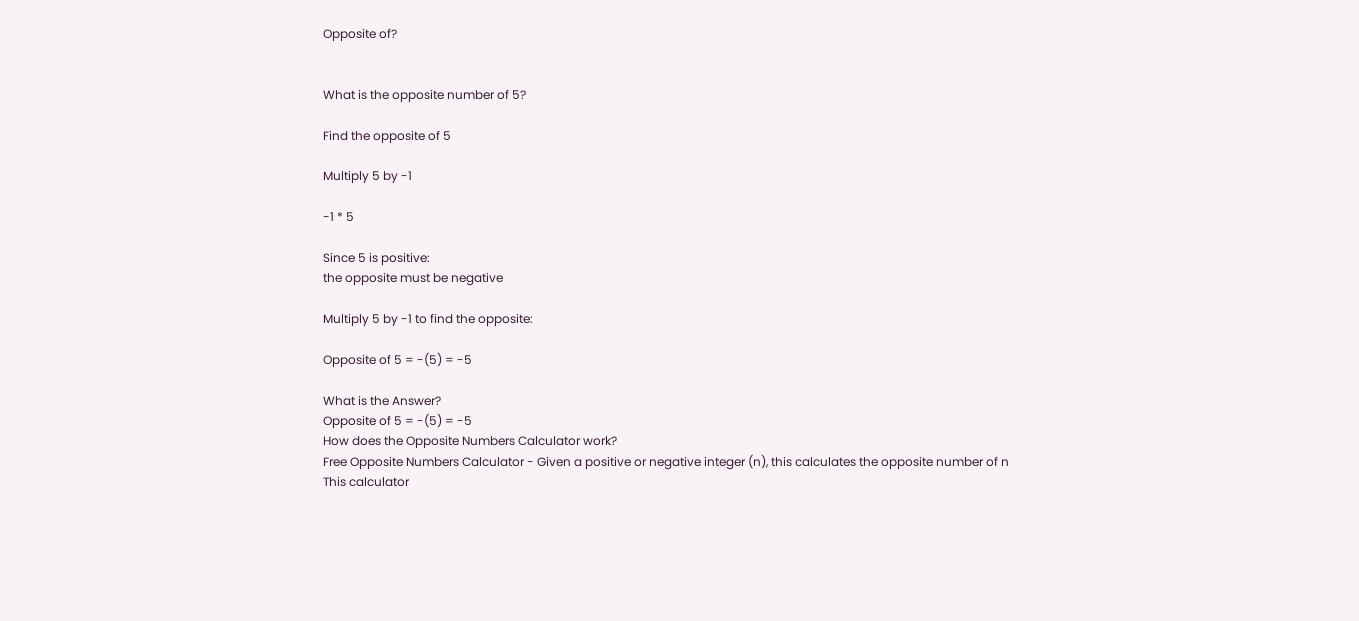Opposite of?


What is the opposite number of 5?

Find the opposite of 5

Multiply 5 by -1

-1 * 5

Since 5 is positive:
the opposite must be negative

Multiply 5 by -1 to find the opposite:

Opposite of 5 = -(5) = -5

What is the Answer?
Opposite of 5 = -(5) = -5
How does the Opposite Numbers Calculator work?
Free Opposite Numbers Calculator - Given a positive or negative integer (n), this calculates the opposite number of n
This calculator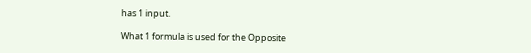has 1 input.

What 1 formula is used for the Opposite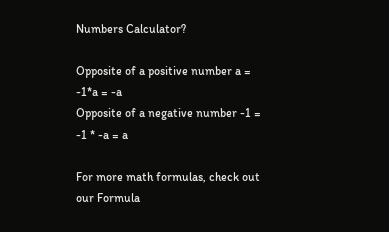Numbers Calculator?

Opposite of a positive number a = -1*a = -a
Opposite of a negative number -1 = -1 * -a = a

For more math formulas, check out our Formula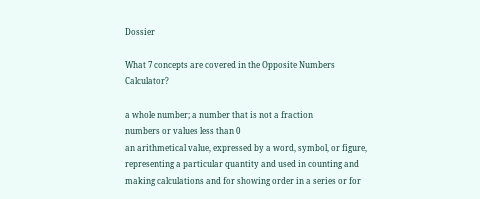Dossier

What 7 concepts are covered in the Opposite Numbers Calculator?

a whole number; a number that is not a fraction
numbers or values less than 0
an arithmetical value, expressed by a word, symbol, or figure, representing a particular quantity and used in counting and making calculations and for showing order in a series or for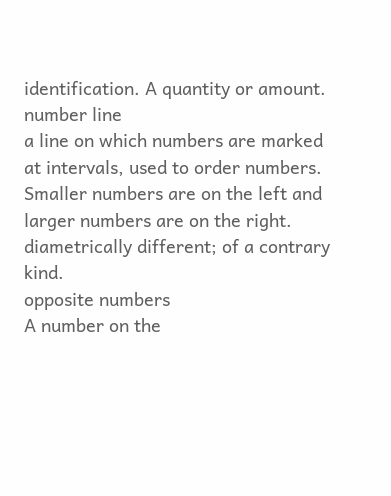identification. A quantity or amount.
number line
a line on which numbers are marked at intervals, used to order numbers. Smaller numbers are on the left and larger numbers are on the right.
diametrically different; of a contrary kind.
opposite numbers
A number on the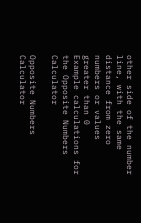other side of the number line, with the same distance from zero
numbers or values greater than 0
Example calculations for the Opposite Numbers Calculator

Opposite Numbers Calculator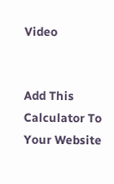Video


Add This Calculator To Your Website